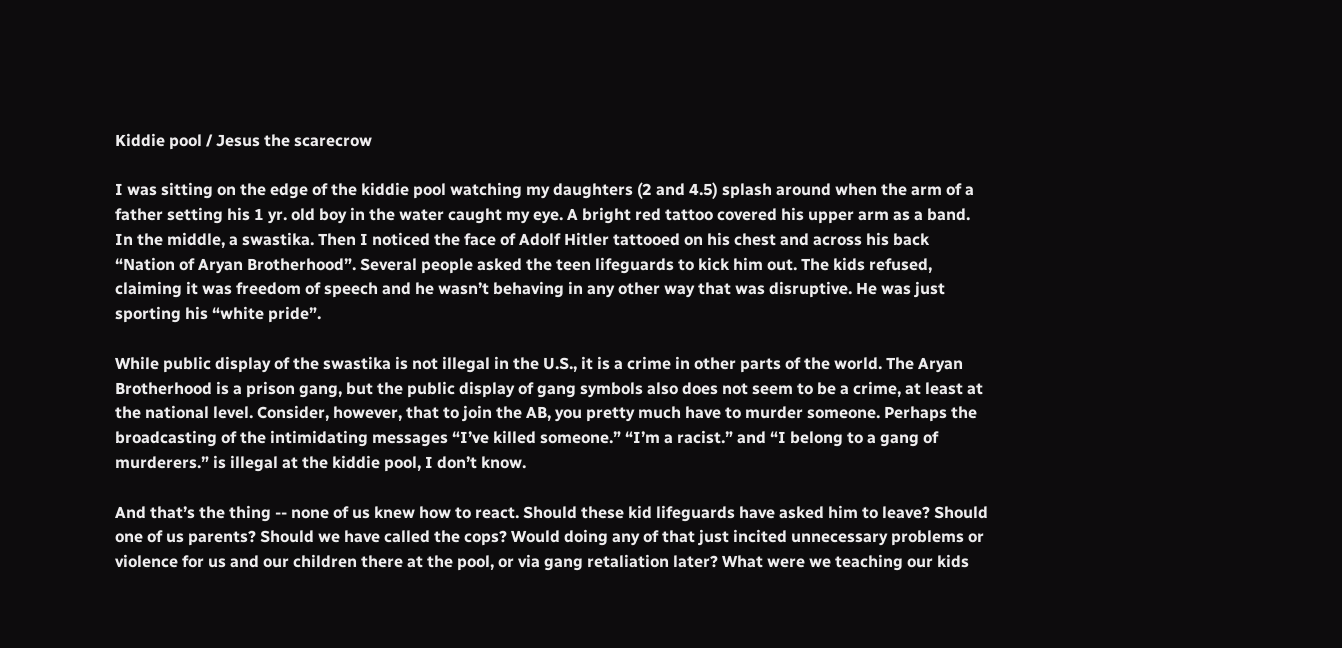Kiddie pool / Jesus the scarecrow

I was sitting on the edge of the kiddie pool watching my daughters (2 and 4.5) splash around when the arm of a father setting his 1 yr. old boy in the water caught my eye. A bright red tattoo covered his upper arm as a band. In the middle, a swastika. Then I noticed the face of Adolf Hitler tattooed on his chest and across his back “Nation of Aryan Brotherhood”. Several people asked the teen lifeguards to kick him out. The kids refused, claiming it was freedom of speech and he wasn’t behaving in any other way that was disruptive. He was just sporting his “white pride”.

While public display of the swastika is not illegal in the U.S., it is a crime in other parts of the world. The Aryan Brotherhood is a prison gang, but the public display of gang symbols also does not seem to be a crime, at least at the national level. Consider, however, that to join the AB, you pretty much have to murder someone. Perhaps the broadcasting of the intimidating messages “I’ve killed someone.” “I’m a racist.” and “I belong to a gang of murderers.” is illegal at the kiddie pool, I don’t know.

And that’s the thing -- none of us knew how to react. Should these kid lifeguards have asked him to leave? Should one of us parents? Should we have called the cops? Would doing any of that just incited unnecessary problems or violence for us and our children there at the pool, or via gang retaliation later? What were we teaching our kids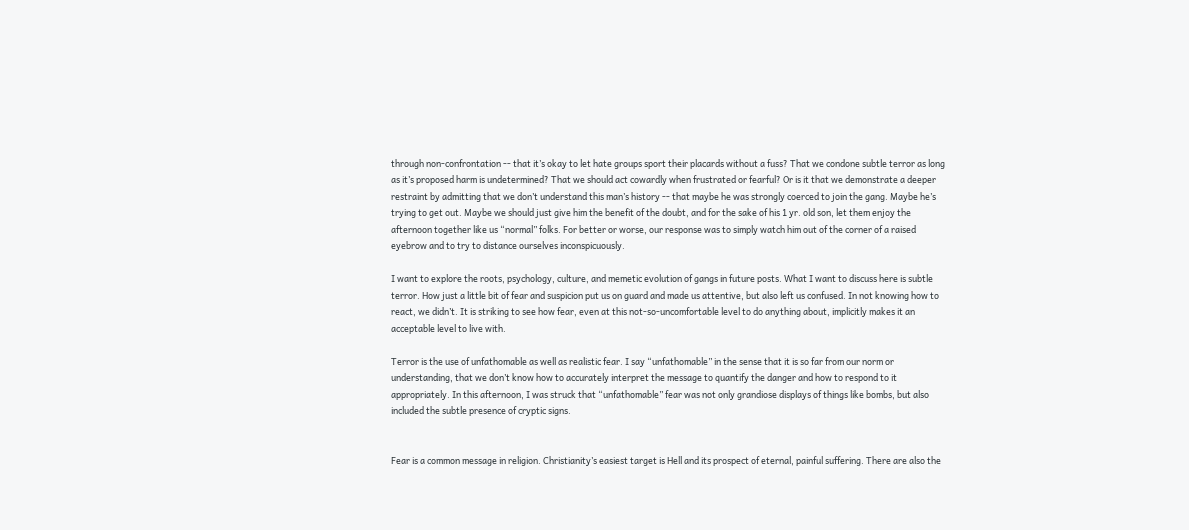through non-confrontation -- that it’s okay to let hate groups sport their placards without a fuss? That we condone subtle terror as long as it’s proposed harm is undetermined? That we should act cowardly when frustrated or fearful? Or is it that we demonstrate a deeper restraint by admitting that we don’t understand this man’s history -- that maybe he was strongly coerced to join the gang. Maybe he’s trying to get out. Maybe we should just give him the benefit of the doubt, and for the sake of his 1 yr. old son, let them enjoy the afternoon together like us “normal” folks. For better or worse, our response was to simply watch him out of the corner of a raised eyebrow and to try to distance ourselves inconspicuously.

I want to explore the roots, psychology, culture, and memetic evolution of gangs in future posts. What I want to discuss here is subtle terror. How just a little bit of fear and suspicion put us on guard and made us attentive, but also left us confused. In not knowing how to react, we didn’t. It is striking to see how fear, even at this not-so-uncomfortable level to do anything about, implicitly makes it an acceptable level to live with.

Terror is the use of unfathomable as well as realistic fear. I say “unfathomable” in the sense that it is so far from our norm or understanding, that we don’t know how to accurately interpret the message to quantify the danger and how to respond to it appropriately. In this afternoon, I was struck that “unfathomable” fear was not only grandiose displays of things like bombs, but also included the subtle presence of cryptic signs.


Fear is a common message in religion. Christianity’s easiest target is Hell and its prospect of eternal, painful suffering. There are also the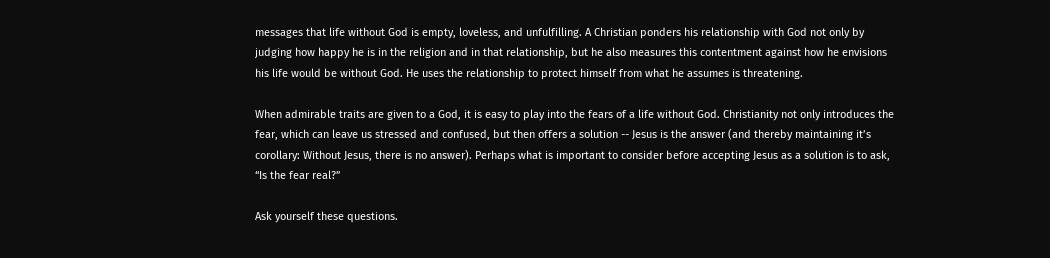messages that life without God is empty, loveless, and unfulfilling. A Christian ponders his relationship with God not only by judging how happy he is in the religion and in that relationship, but he also measures this contentment against how he envisions his life would be without God. He uses the relationship to protect himself from what he assumes is threatening.

When admirable traits are given to a God, it is easy to play into the fears of a life without God. Christianity not only introduces the fear, which can leave us stressed and confused, but then offers a solution -- Jesus is the answer (and thereby maintaining it’s corollary: Without Jesus, there is no answer). Perhaps what is important to consider before accepting Jesus as a solution is to ask, “Is the fear real?”

Ask yourself these questions.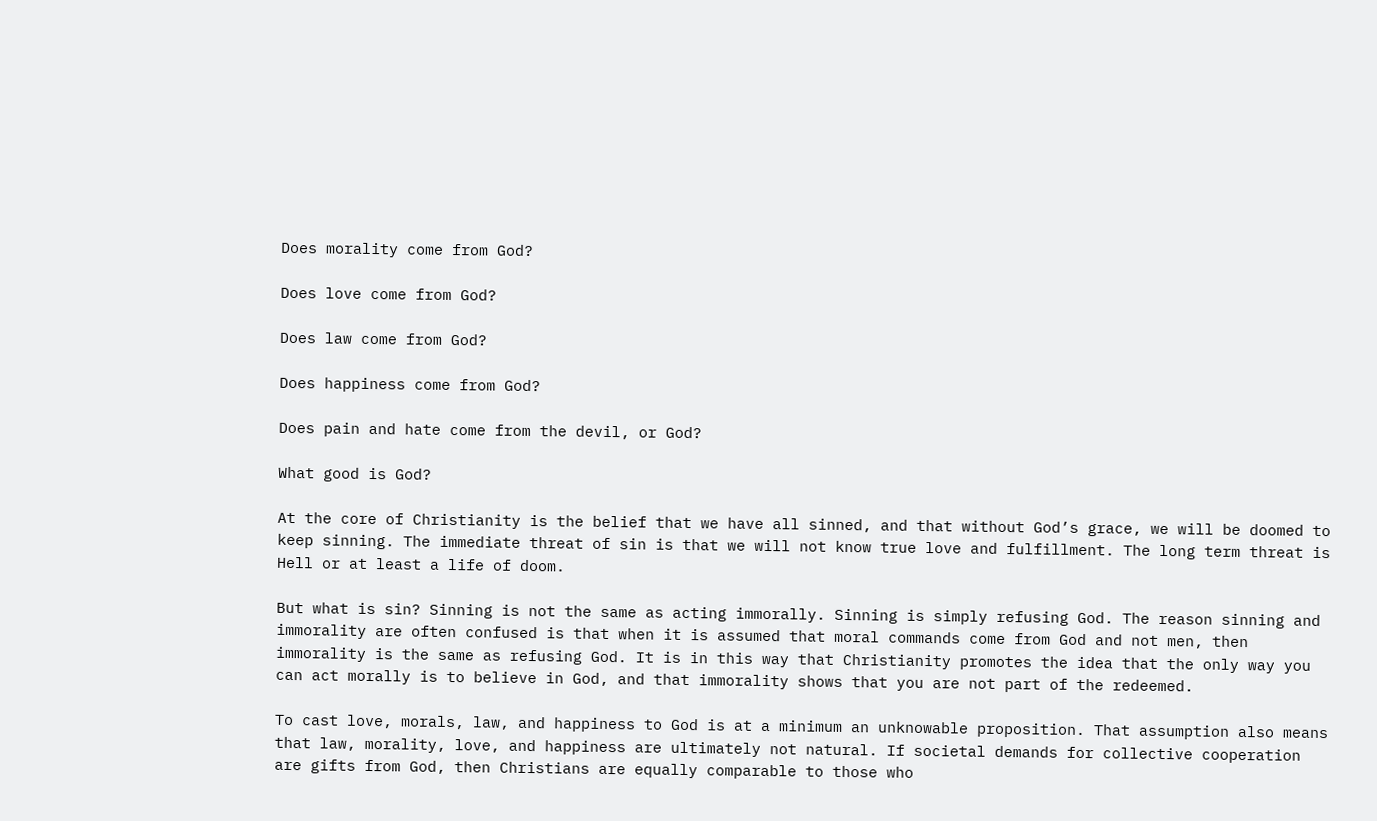Does morality come from God?

Does love come from God?

Does law come from God?

Does happiness come from God?

Does pain and hate come from the devil, or God?

What good is God?

At the core of Christianity is the belief that we have all sinned, and that without God’s grace, we will be doomed to keep sinning. The immediate threat of sin is that we will not know true love and fulfillment. The long term threat is Hell or at least a life of doom.

But what is sin? Sinning is not the same as acting immorally. Sinning is simply refusing God. The reason sinning and immorality are often confused is that when it is assumed that moral commands come from God and not men, then immorality is the same as refusing God. It is in this way that Christianity promotes the idea that the only way you can act morally is to believe in God, and that immorality shows that you are not part of the redeemed.

To cast love, morals, law, and happiness to God is at a minimum an unknowable proposition. That assumption also means that law, morality, love, and happiness are ultimately not natural. If societal demands for collective cooperation are gifts from God, then Christians are equally comparable to those who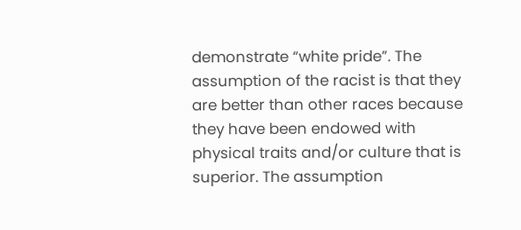demonstrate “white pride”. The assumption of the racist is that they are better than other races because they have been endowed with physical traits and/or culture that is superior. The assumption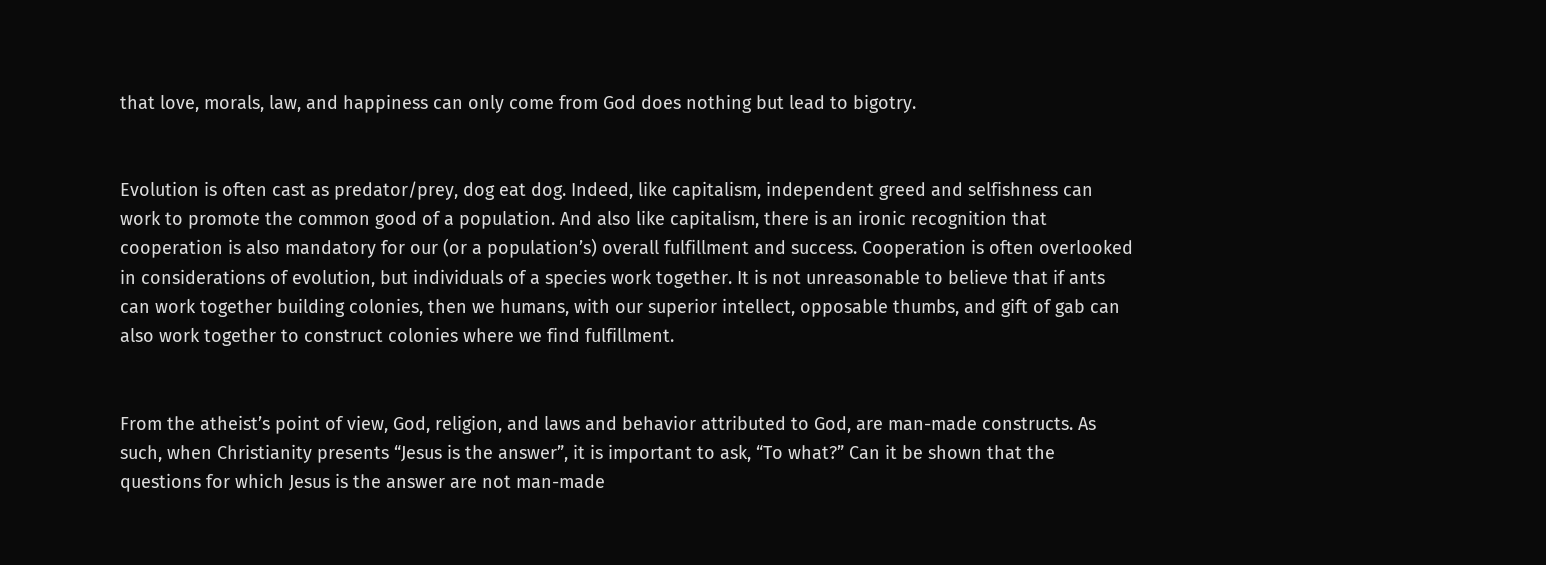that love, morals, law, and happiness can only come from God does nothing but lead to bigotry.


Evolution is often cast as predator/prey, dog eat dog. Indeed, like capitalism, independent greed and selfishness can work to promote the common good of a population. And also like capitalism, there is an ironic recognition that cooperation is also mandatory for our (or a population’s) overall fulfillment and success. Cooperation is often overlooked in considerations of evolution, but individuals of a species work together. It is not unreasonable to believe that if ants can work together building colonies, then we humans, with our superior intellect, opposable thumbs, and gift of gab can also work together to construct colonies where we find fulfillment.


From the atheist’s point of view, God, religion, and laws and behavior attributed to God, are man-made constructs. As such, when Christianity presents “Jesus is the answer”, it is important to ask, “To what?” Can it be shown that the questions for which Jesus is the answer are not man-made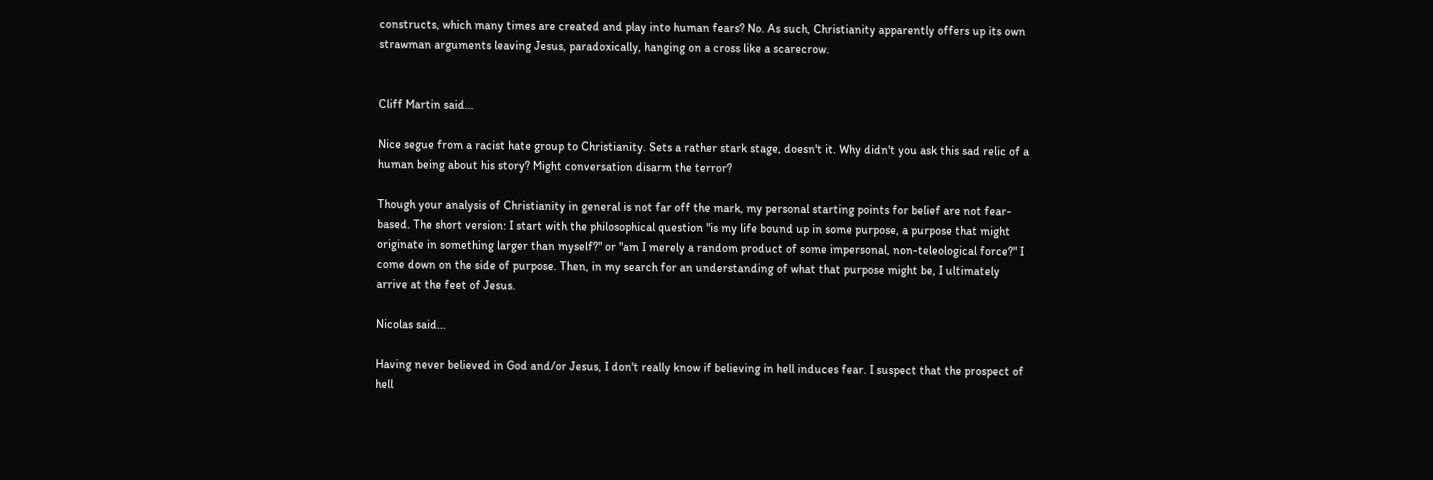constructs, which many times are created and play into human fears? No. As such, Christianity apparently offers up its own strawman arguments leaving Jesus, paradoxically, hanging on a cross like a scarecrow.


Cliff Martin said...

Nice segue from a racist hate group to Christianity. Sets a rather stark stage, doesn't it. Why didn't you ask this sad relic of a human being about his story? Might conversation disarm the terror?

Though your analysis of Christianity in general is not far off the mark, my personal starting points for belief are not fear-based. The short version: I start with the philosophical question "is my life bound up in some purpose, a purpose that might originate in something larger than myself?" or "am I merely a random product of some impersonal, non-teleological force?" I come down on the side of purpose. Then, in my search for an understanding of what that purpose might be, I ultimately arrive at the feet of Jesus.

Nicolas said...

Having never believed in God and/or Jesus, I don't really know if believing in hell induces fear. I suspect that the prospect of hell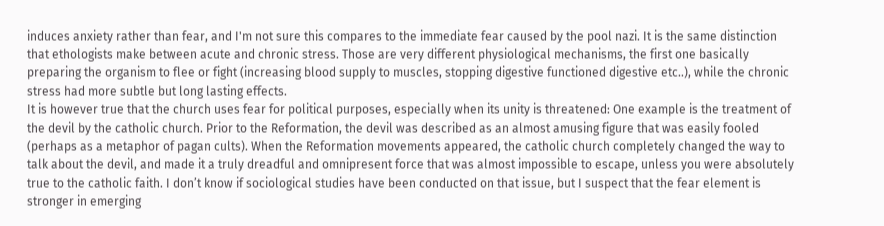induces anxiety rather than fear, and I'm not sure this compares to the immediate fear caused by the pool nazi. It is the same distinction that ethologists make between acute and chronic stress. Those are very different physiological mechanisms, the first one basically preparing the organism to flee or fight (increasing blood supply to muscles, stopping digestive functioned digestive etc..), while the chronic stress had more subtle but long lasting effects.
It is however true that the church uses fear for political purposes, especially when its unity is threatened: One example is the treatment of the devil by the catholic church. Prior to the Reformation, the devil was described as an almost amusing figure that was easily fooled (perhaps as a metaphor of pagan cults). When the Reformation movements appeared, the catholic church completely changed the way to talk about the devil, and made it a truly dreadful and omnipresent force that was almost impossible to escape, unless you were absolutely true to the catholic faith. I don’t know if sociological studies have been conducted on that issue, but I suspect that the fear element is stronger in emerging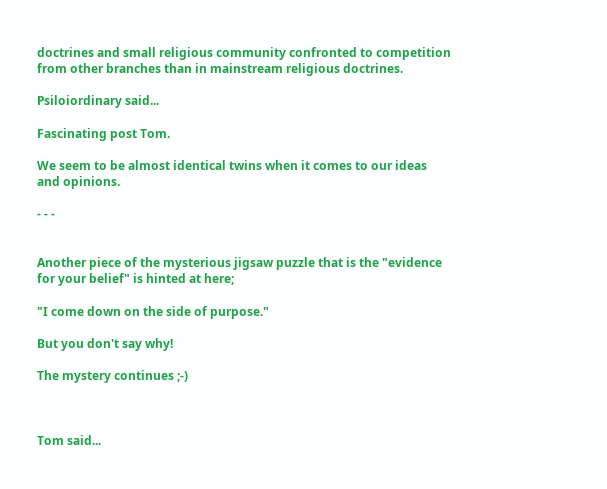doctrines and small religious community confronted to competition from other branches than in mainstream religious doctrines.

Psiloiordinary said...

Fascinating post Tom.

We seem to be almost identical twins when it comes to our ideas and opinions.

- - -


Another piece of the mysterious jigsaw puzzle that is the "evidence for your belief" is hinted at here;

"I come down on the side of purpose."

But you don't say why!

The mystery continues ;-)



Tom said...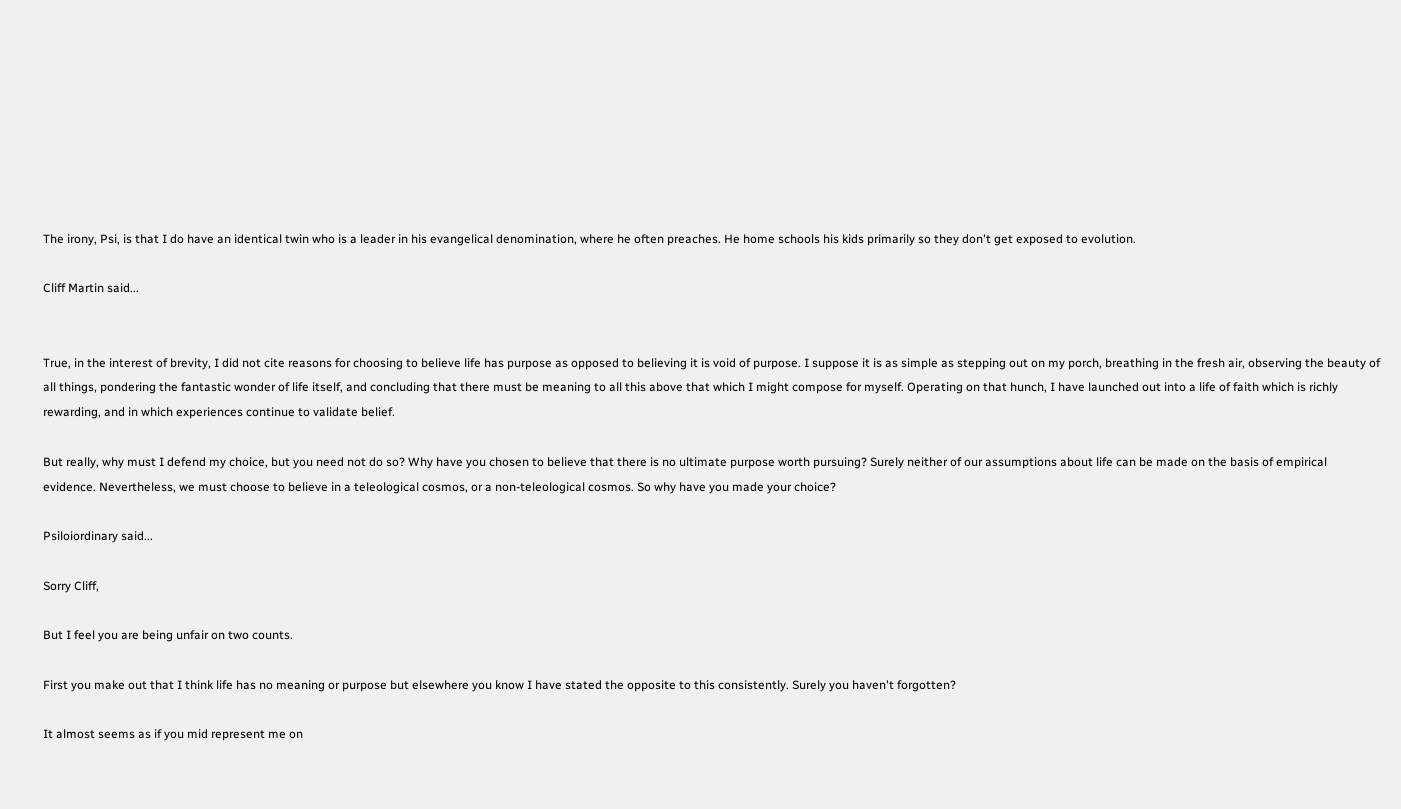The irony, Psi, is that I do have an identical twin who is a leader in his evangelical denomination, where he often preaches. He home schools his kids primarily so they don't get exposed to evolution.

Cliff Martin said...


True, in the interest of brevity, I did not cite reasons for choosing to believe life has purpose as opposed to believing it is void of purpose. I suppose it is as simple as stepping out on my porch, breathing in the fresh air, observing the beauty of all things, pondering the fantastic wonder of life itself, and concluding that there must be meaning to all this above that which I might compose for myself. Operating on that hunch, I have launched out into a life of faith which is richly rewarding, and in which experiences continue to validate belief.

But really, why must I defend my choice, but you need not do so? Why have you chosen to believe that there is no ultimate purpose worth pursuing? Surely neither of our assumptions about life can be made on the basis of empirical evidence. Nevertheless, we must choose to believe in a teleological cosmos, or a non-teleological cosmos. So why have you made your choice?

Psiloiordinary said...

Sorry Cliff,

But I feel you are being unfair on two counts.

First you make out that I think life has no meaning or purpose but elsewhere you know I have stated the opposite to this consistently. Surely you haven't forgotten?

It almost seems as if you mid represent me on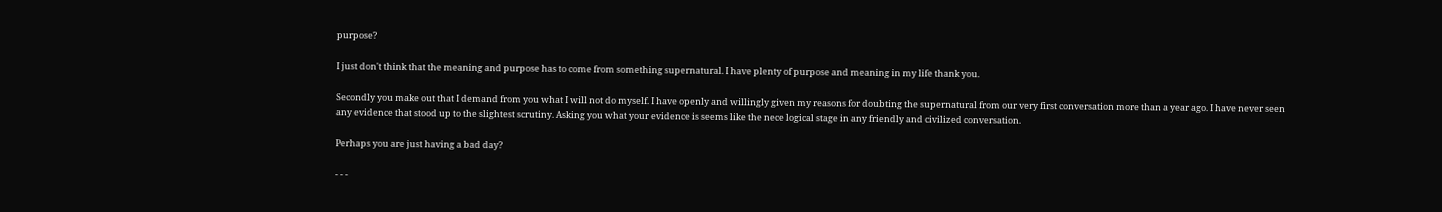purpose?

I just don't think that the meaning and purpose has to come from something supernatural. I have plenty of purpose and meaning in my life thank you.

Secondly you make out that I demand from you what I will not do myself. I have openly and willingly given my reasons for doubting the supernatural from our very first conversation more than a year ago. I have never seen any evidence that stood up to the slightest scrutiny. Asking you what your evidence is seems like the nece logical stage in any friendly and civilized conversation.

Perhaps you are just having a bad day?

- - -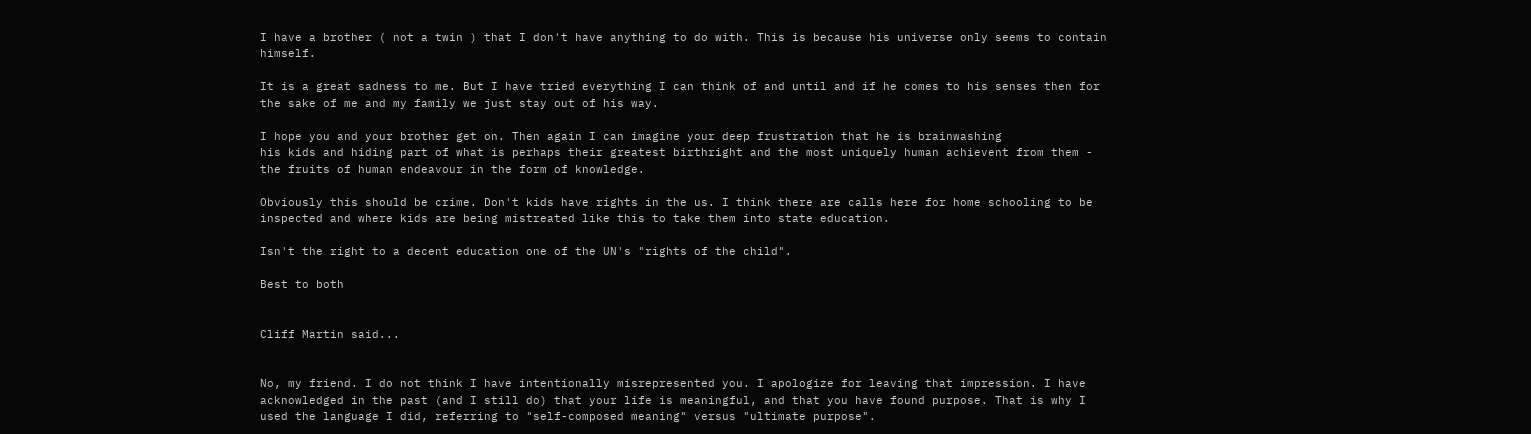I have a brother ( not a twin ) that I don't have anything to do with. This is because his universe only seems to contain himself.

It is a great sadness to me. But I have tried everything I can think of and until and if he comes to his senses then for the sake of me and my family we just stay out of his way.

I hope you and your brother get on. Then again I can imagine your deep frustration that he is brainwashing
his kids and hiding part of what is perhaps their greatest birthright and the most uniquely human achievent from them - the fruits of human endeavour in the form of knowledge.

Obviously this should be crime. Don't kids have rights in the us. I think there are calls here for home schooling to be inspected and where kids are being mistreated like this to take them into state education.

Isn't the right to a decent education one of the UN's "rights of the child".

Best to both


Cliff Martin said...


No, my friend. I do not think I have intentionally misrepresented you. I apologize for leaving that impression. I have acknowledged in the past (and I still do) that your life is meaningful, and that you have found purpose. That is why I used the language I did, referring to "self-composed meaning" versus "ultimate purpose".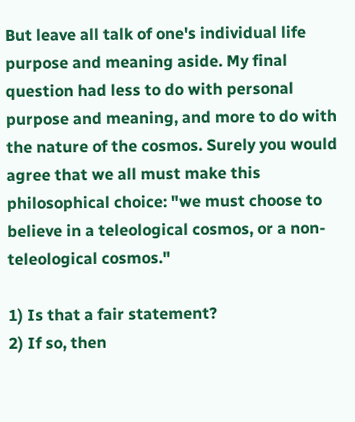But leave all talk of one's individual life purpose and meaning aside. My final question had less to do with personal purpose and meaning, and more to do with the nature of the cosmos. Surely you would agree that we all must make this philosophical choice: "we must choose to believe in a teleological cosmos, or a non-teleological cosmos."

1) Is that a fair statement?
2) If so, then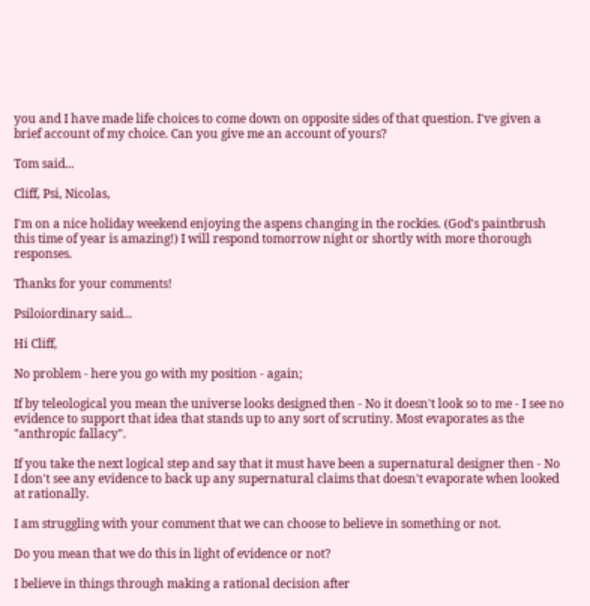you and I have made life choices to come down on opposite sides of that question. I've given a brief account of my choice. Can you give me an account of yours?

Tom said...

Cliff, Psi, Nicolas,

I'm on a nice holiday weekend enjoying the aspens changing in the rockies. (God's paintbrush this time of year is amazing!) I will respond tomorrow night or shortly with more thorough responses.

Thanks for your comments!

Psiloiordinary said...

Hi Cliff,

No problem - here you go with my position - again;

If by teleological you mean the universe looks designed then - No it doesn't look so to me - I see no evidence to support that idea that stands up to any sort of scrutiny. Most evaporates as the "anthropic fallacy".

If you take the next logical step and say that it must have been a supernatural designer then - No I don't see any evidence to back up any supernatural claims that doesn't evaporate when looked at rationally.

I am struggling with your comment that we can choose to believe in something or not.

Do you mean that we do this in light of evidence or not?

I believe in things through making a rational decision after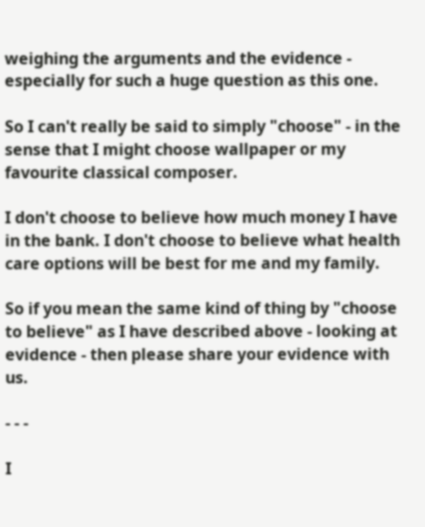weighing the arguments and the evidence - especially for such a huge question as this one.

So I can't really be said to simply "choose" - in the sense that I might choose wallpaper or my favourite classical composer.

I don't choose to believe how much money I have in the bank. I don't choose to believe what health care options will be best for me and my family.

So if you mean the same kind of thing by "choose to believe" as I have described above - looking at evidence - then please share your evidence with us.

- - -

I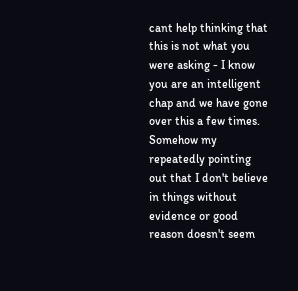cant help thinking that this is not what you were asking - I know you are an intelligent chap and we have gone over this a few times. Somehow my repeatedly pointing out that I don't believe in things without evidence or good reason doesn't seem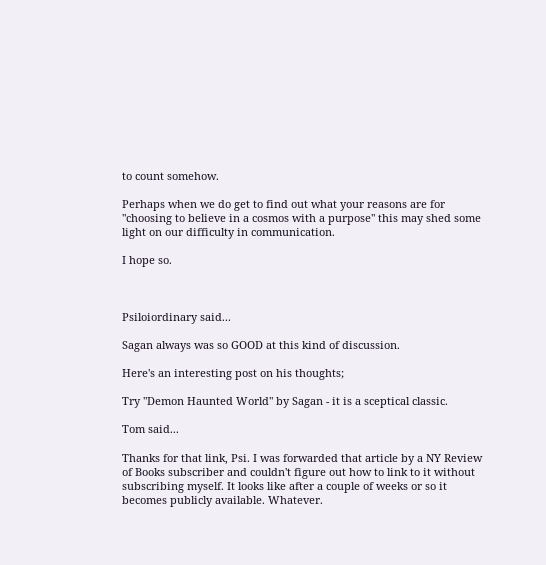to count somehow.

Perhaps when we do get to find out what your reasons are for "choosing to believe in a cosmos with a purpose" this may shed some light on our difficulty in communication.

I hope so.



Psiloiordinary said...

Sagan always was so GOOD at this kind of discussion.

Here's an interesting post on his thoughts;

Try "Demon Haunted World" by Sagan - it is a sceptical classic.

Tom said...

Thanks for that link, Psi. I was forwarded that article by a NY Review of Books subscriber and couldn't figure out how to link to it without subscribing myself. It looks like after a couple of weeks or so it becomes publicly available. Whatever.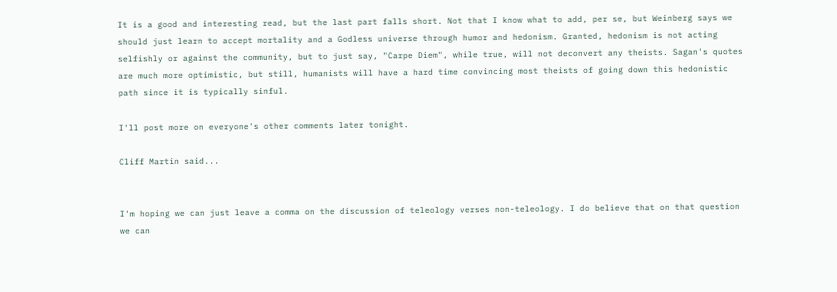It is a good and interesting read, but the last part falls short. Not that I know what to add, per se, but Weinberg says we should just learn to accept mortality and a Godless universe through humor and hedonism. Granted, hedonism is not acting selfishly or against the community, but to just say, "Carpe Diem", while true, will not deconvert any theists. Sagan's quotes are much more optimistic, but still, humanists will have a hard time convincing most theists of going down this hedonistic path since it is typically sinful.

I'll post more on everyone's other comments later tonight.

Cliff Martin said...


I'm hoping we can just leave a comma on the discussion of teleology verses non-teleology. I do believe that on that question we can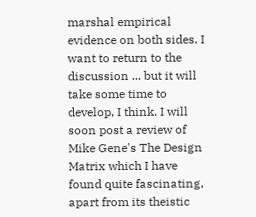marshal empirical evidence on both sides. I want to return to the discussion ... but it will take some time to develop, I think. I will soon post a review of Mike Gene's The Design Matrix which I have found quite fascinating, apart from its theistic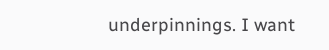underpinnings. I want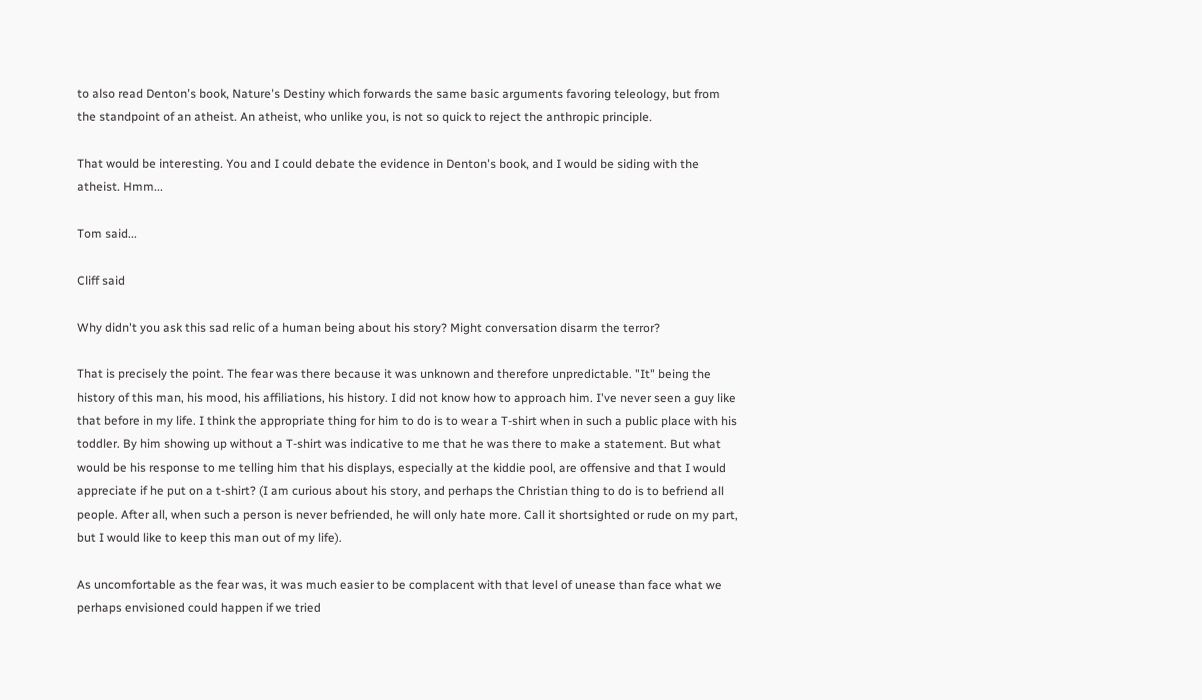to also read Denton's book, Nature's Destiny which forwards the same basic arguments favoring teleology, but from the standpoint of an atheist. An atheist, who unlike you, is not so quick to reject the anthropic principle.

That would be interesting. You and I could debate the evidence in Denton's book, and I would be siding with the atheist. Hmm...

Tom said...

Cliff said

Why didn't you ask this sad relic of a human being about his story? Might conversation disarm the terror?

That is precisely the point. The fear was there because it was unknown and therefore unpredictable. "It" being the history of this man, his mood, his affiliations, his history. I did not know how to approach him. I've never seen a guy like that before in my life. I think the appropriate thing for him to do is to wear a T-shirt when in such a public place with his toddler. By him showing up without a T-shirt was indicative to me that he was there to make a statement. But what would be his response to me telling him that his displays, especially at the kiddie pool, are offensive and that I would appreciate if he put on a t-shirt? (I am curious about his story, and perhaps the Christian thing to do is to befriend all people. After all, when such a person is never befriended, he will only hate more. Call it shortsighted or rude on my part, but I would like to keep this man out of my life).

As uncomfortable as the fear was, it was much easier to be complacent with that level of unease than face what we perhaps envisioned could happen if we tried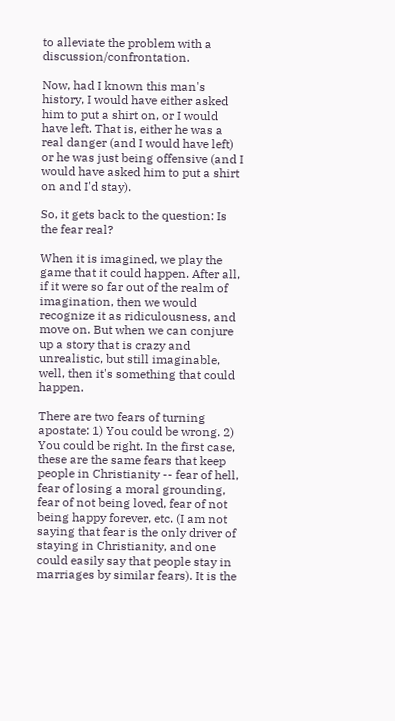to alleviate the problem with a discussion/confrontation.

Now, had I known this man's history, I would have either asked him to put a shirt on, or I would have left. That is, either he was a real danger (and I would have left) or he was just being offensive (and I would have asked him to put a shirt on and I'd stay).

So, it gets back to the question: Is the fear real?

When it is imagined, we play the game that it could happen. After all, if it were so far out of the realm of imagination, then we would recognize it as ridiculousness, and move on. But when we can conjure up a story that is crazy and unrealistic, but still imaginable, well, then it's something that could happen.

There are two fears of turning apostate: 1) You could be wrong. 2) You could be right. In the first case, these are the same fears that keep people in Christianity -- fear of hell, fear of losing a moral grounding, fear of not being loved, fear of not being happy forever, etc. (I am not saying that fear is the only driver of staying in Christianity, and one could easily say that people stay in marriages by similar fears). It is the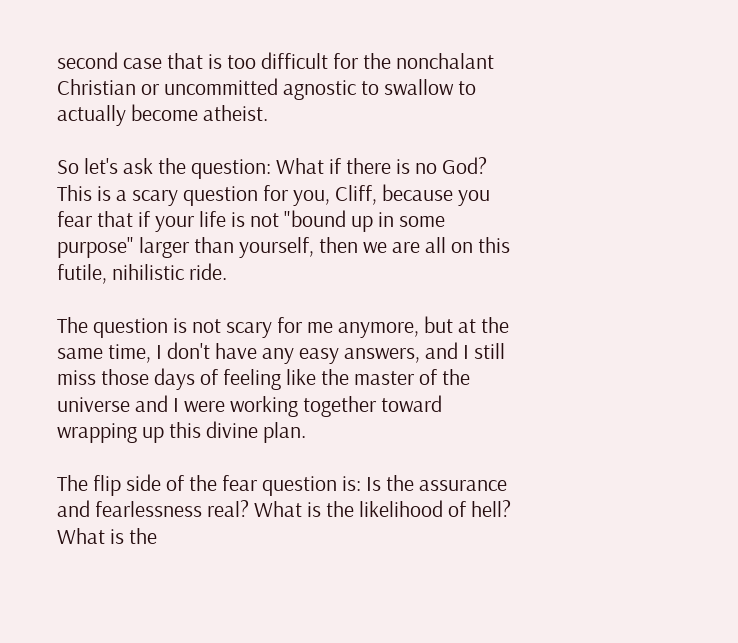second case that is too difficult for the nonchalant Christian or uncommitted agnostic to swallow to actually become atheist.

So let's ask the question: What if there is no God? This is a scary question for you, Cliff, because you fear that if your life is not "bound up in some purpose" larger than yourself, then we are all on this futile, nihilistic ride.

The question is not scary for me anymore, but at the same time, I don't have any easy answers, and I still miss those days of feeling like the master of the universe and I were working together toward wrapping up this divine plan.

The flip side of the fear question is: Is the assurance and fearlessness real? What is the likelihood of hell? What is the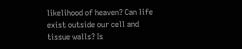likelihood of heaven? Can life exist outside our cell and tissue walls? Is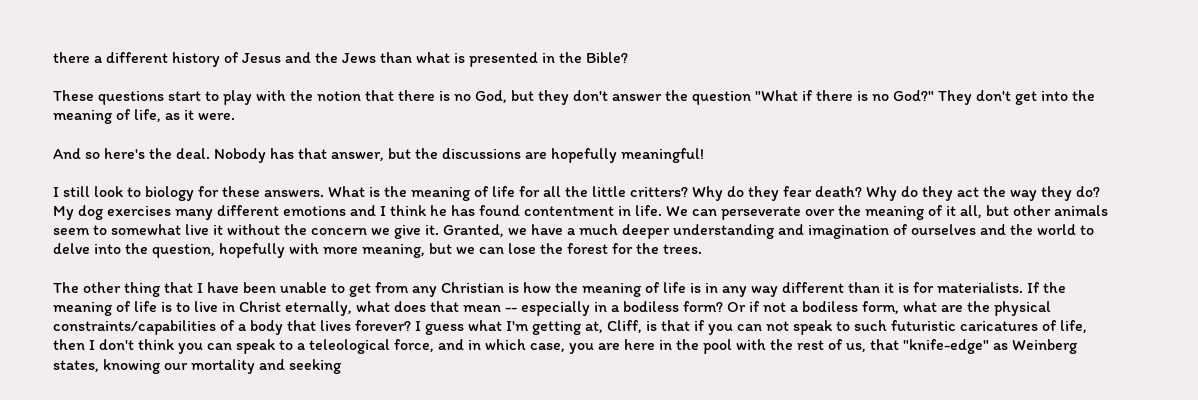there a different history of Jesus and the Jews than what is presented in the Bible?

These questions start to play with the notion that there is no God, but they don't answer the question "What if there is no God?" They don't get into the meaning of life, as it were.

And so here's the deal. Nobody has that answer, but the discussions are hopefully meaningful!

I still look to biology for these answers. What is the meaning of life for all the little critters? Why do they fear death? Why do they act the way they do? My dog exercises many different emotions and I think he has found contentment in life. We can perseverate over the meaning of it all, but other animals seem to somewhat live it without the concern we give it. Granted, we have a much deeper understanding and imagination of ourselves and the world to delve into the question, hopefully with more meaning, but we can lose the forest for the trees.

The other thing that I have been unable to get from any Christian is how the meaning of life is in any way different than it is for materialists. If the meaning of life is to live in Christ eternally, what does that mean -- especially in a bodiless form? Or if not a bodiless form, what are the physical constraints/capabilities of a body that lives forever? I guess what I'm getting at, Cliff, is that if you can not speak to such futuristic caricatures of life, then I don't think you can speak to a teleological force, and in which case, you are here in the pool with the rest of us, that "knife-edge" as Weinberg states, knowing our mortality and seeking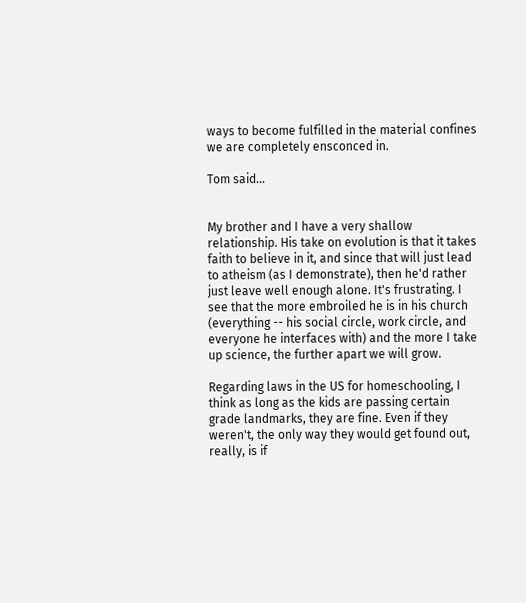ways to become fulfilled in the material confines we are completely ensconced in.

Tom said...


My brother and I have a very shallow relationship. His take on evolution is that it takes faith to believe in it, and since that will just lead to atheism (as I demonstrate), then he'd rather just leave well enough alone. It's frustrating. I see that the more embroiled he is in his church (everything -- his social circle, work circle, and everyone he interfaces with) and the more I take up science, the further apart we will grow.

Regarding laws in the US for homeschooling, I think as long as the kids are passing certain grade landmarks, they are fine. Even if they weren't, the only way they would get found out, really, is if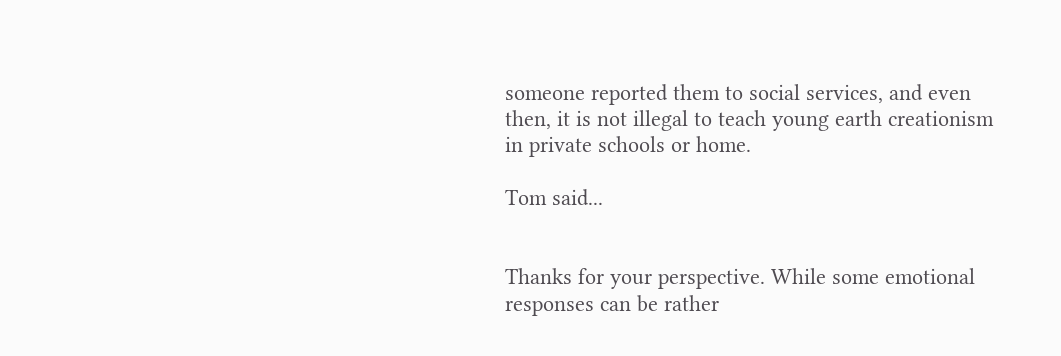someone reported them to social services, and even then, it is not illegal to teach young earth creationism in private schools or home.

Tom said...


Thanks for your perspective. While some emotional responses can be rather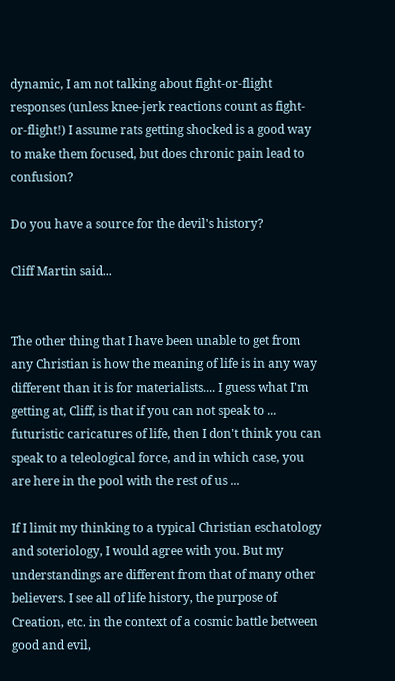dynamic, I am not talking about fight-or-flight responses (unless knee-jerk reactions count as fight-or-flight!) I assume rats getting shocked is a good way to make them focused, but does chronic pain lead to confusion?

Do you have a source for the devil's history?

Cliff Martin said...


The other thing that I have been unable to get from any Christian is how the meaning of life is in any way different than it is for materialists.... I guess what I'm getting at, Cliff, is that if you can not speak to ... futuristic caricatures of life, then I don't think you can speak to a teleological force, and in which case, you are here in the pool with the rest of us ...

If I limit my thinking to a typical Christian eschatology and soteriology, I would agree with you. But my understandings are different from that of many other believers. I see all of life history, the purpose of Creation, etc. in the context of a cosmic battle between good and evil,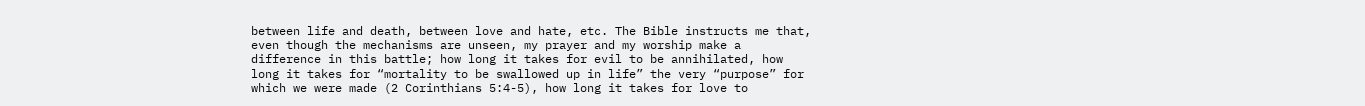between life and death, between love and hate, etc. The Bible instructs me that, even though the mechanisms are unseen, my prayer and my worship make a difference in this battle; how long it takes for evil to be annihilated, how long it takes for “mortality to be swallowed up in life” the very “purpose” for which we were made (2 Corinthians 5:4-5), how long it takes for love to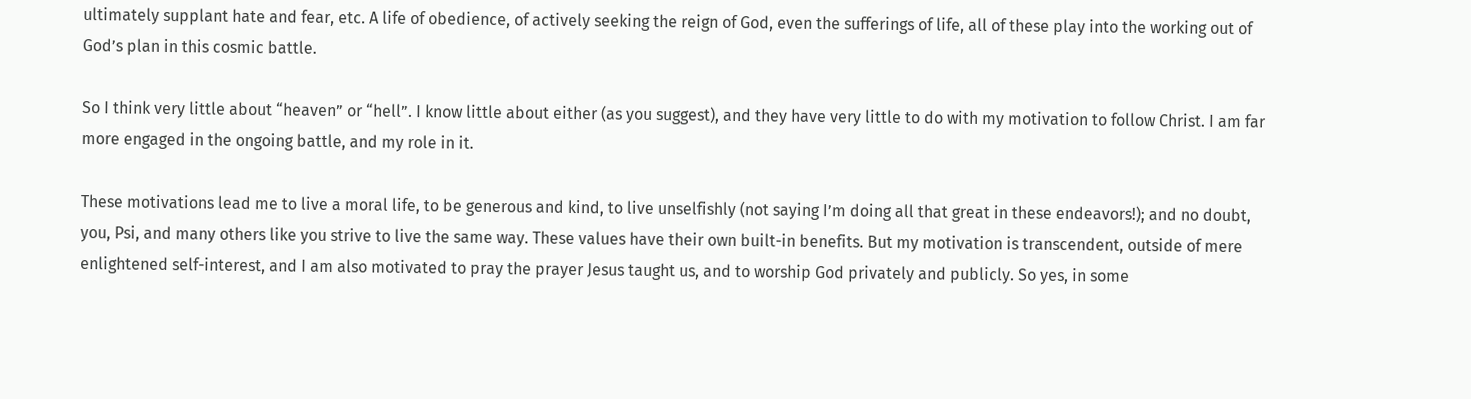ultimately supplant hate and fear, etc. A life of obedience, of actively seeking the reign of God, even the sufferings of life, all of these play into the working out of God’s plan in this cosmic battle.

So I think very little about “heaven” or “hell”. I know little about either (as you suggest), and they have very little to do with my motivation to follow Christ. I am far more engaged in the ongoing battle, and my role in it.

These motivations lead me to live a moral life, to be generous and kind, to live unselfishly (not saying I’m doing all that great in these endeavors!); and no doubt, you, Psi, and many others like you strive to live the same way. These values have their own built-in benefits. But my motivation is transcendent, outside of mere enlightened self-interest, and I am also motivated to pray the prayer Jesus taught us, and to worship God privately and publicly. So yes, in some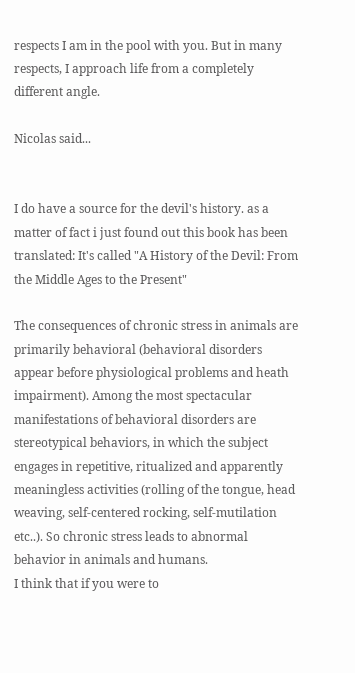respects I am in the pool with you. But in many respects, I approach life from a completely different angle.

Nicolas said...


I do have a source for the devil's history. as a matter of fact i just found out this book has been translated: It's called "A History of the Devil: From the Middle Ages to the Present"

The consequences of chronic stress in animals are primarily behavioral (behavioral disorders appear before physiological problems and heath impairment). Among the most spectacular manifestations of behavioral disorders are stereotypical behaviors, in which the subject engages in repetitive, ritualized and apparently meaningless activities (rolling of the tongue, head weaving, self-centered rocking, self-mutilation etc..). So chronic stress leads to abnormal behavior in animals and humans.
I think that if you were to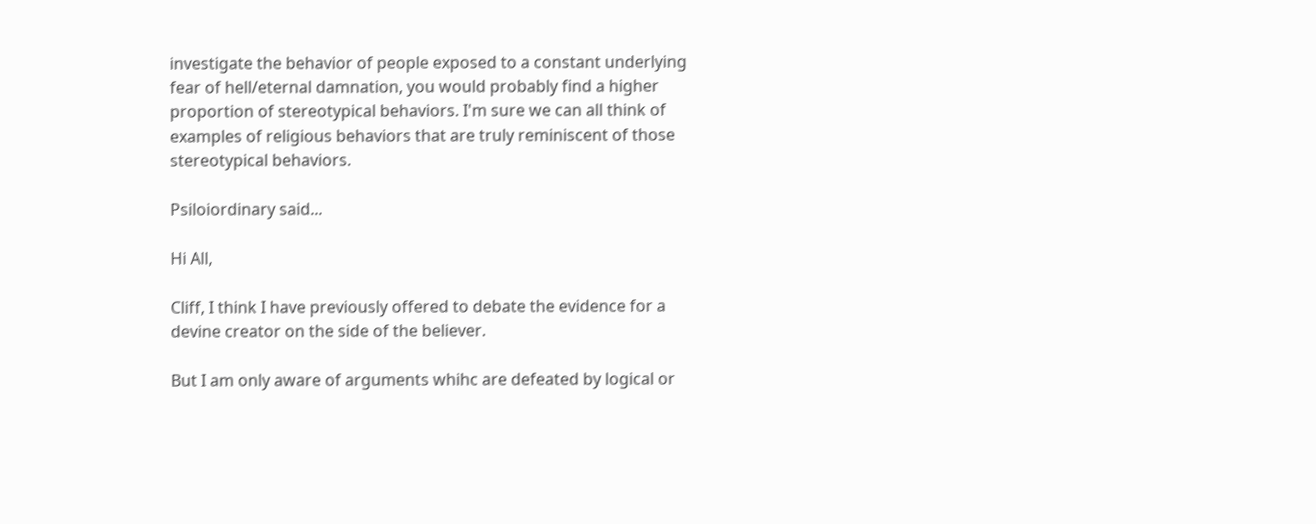investigate the behavior of people exposed to a constant underlying fear of hell/eternal damnation, you would probably find a higher proportion of stereotypical behaviors. I'm sure we can all think of examples of religious behaviors that are truly reminiscent of those stereotypical behaviors.

Psiloiordinary said...

Hi All,

Cliff, I think I have previously offered to debate the evidence for a devine creator on the side of the believer.

But I am only aware of arguments whihc are defeated by logical or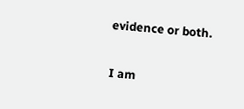evidence or both.

I am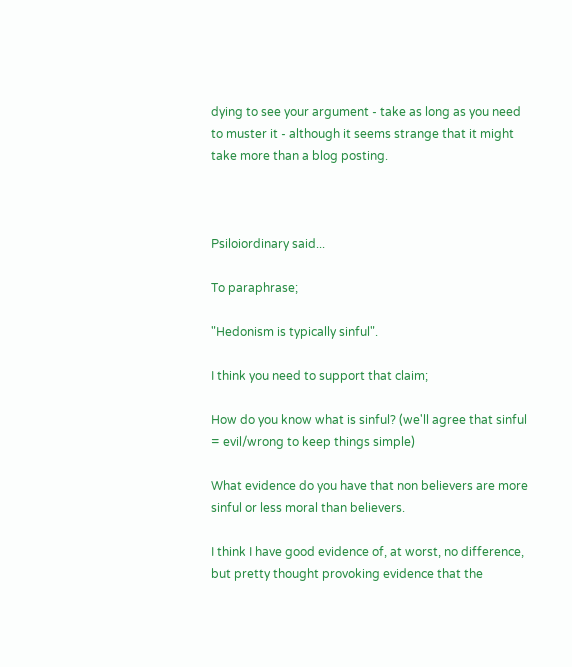dying to see your argument - take as long as you need to muster it - although it seems strange that it might take more than a blog posting.



Psiloiordinary said...

To paraphrase;

"Hedonism is typically sinful".

I think you need to support that claim;

How do you know what is sinful? (we'll agree that sinful = evil/wrong to keep things simple)

What evidence do you have that non believers are more sinful or less moral than believers.

I think I have good evidence of, at worst, no difference, but pretty thought provoking evidence that the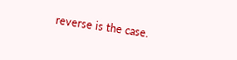reverse is the case.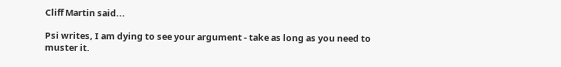Cliff Martin said...

Psi writes, I am dying to see your argument - take as long as you need to muster it.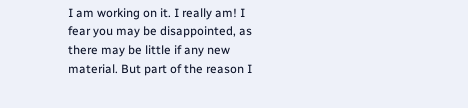I am working on it. I really am! I fear you may be disappointed, as there may be little if any new material. But part of the reason I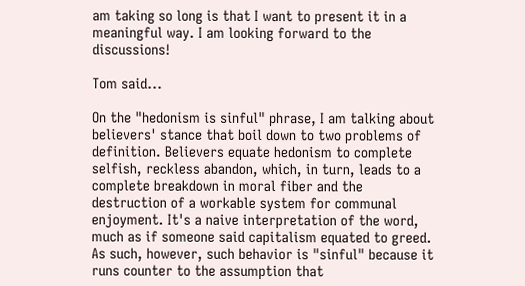am taking so long is that I want to present it in a meaningful way. I am looking forward to the discussions!

Tom said...

On the "hedonism is sinful" phrase, I am talking about believers' stance that boil down to two problems of definition. Believers equate hedonism to complete selfish, reckless abandon, which, in turn, leads to a complete breakdown in moral fiber and the destruction of a workable system for communal enjoyment. It's a naive interpretation of the word, much as if someone said capitalism equated to greed. As such, however, such behavior is "sinful" because it runs counter to the assumption that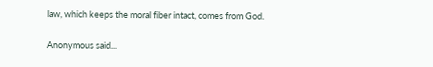law, which keeps the moral fiber intact, comes from God.

Anonymous said...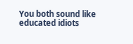You both sound like educated idiots